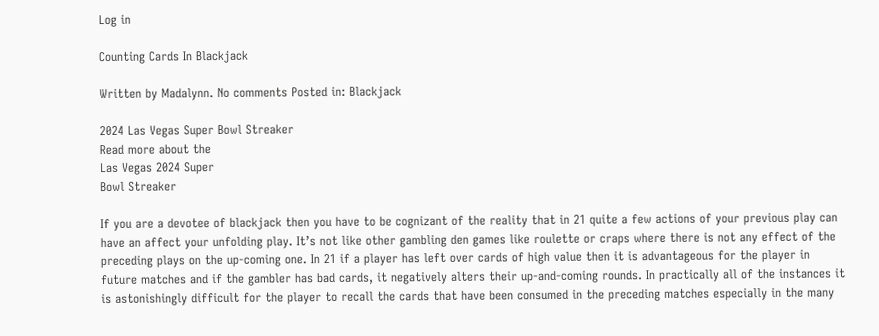Log in

Counting Cards In Blackjack

Written by Madalynn. No comments Posted in: Blackjack

2024 Las Vegas Super Bowl Streaker
Read more about the
Las Vegas 2024 Super
Bowl Streaker

If you are a devotee of blackjack then you have to be cognizant of the reality that in 21 quite a few actions of your previous play can have an affect your unfolding play. It’s not like other gambling den games like roulette or craps where there is not any effect of the preceding plays on the up-coming one. In 21 if a player has left over cards of high value then it is advantageous for the player in future matches and if the gambler has bad cards, it negatively alters their up-and-coming rounds. In practically all of the instances it is astonishingly difficult for the player to recall the cards that have been consumed in the preceding matches especially in the many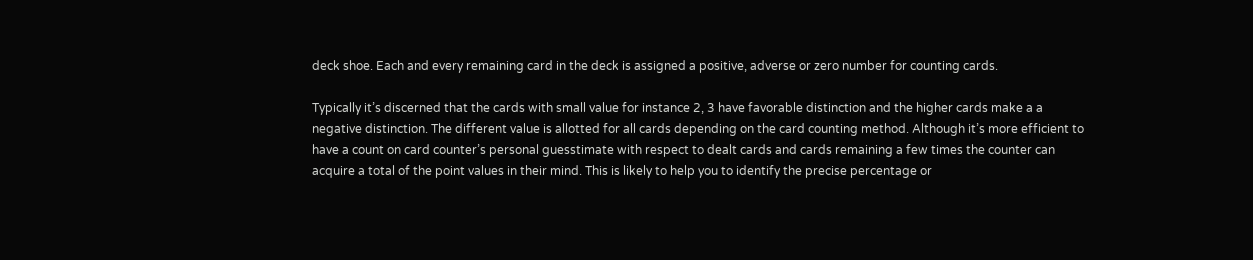deck shoe. Each and every remaining card in the deck is assigned a positive, adverse or zero number for counting cards.

Typically it’s discerned that the cards with small value for instance 2, 3 have favorable distinction and the higher cards make a a negative distinction. The different value is allotted for all cards depending on the card counting method. Although it’s more efficient to have a count on card counter’s personal guesstimate with respect to dealt cards and cards remaining a few times the counter can acquire a total of the point values in their mind. This is likely to help you to identify the precise percentage or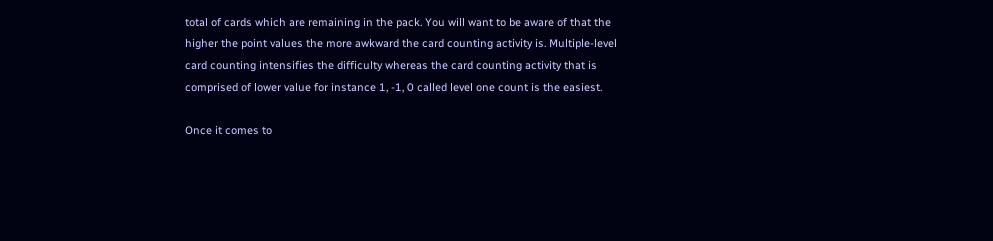total of cards which are remaining in the pack. You will want to be aware of that the higher the point values the more awkward the card counting activity is. Multiple-level card counting intensifies the difficulty whereas the card counting activity that is comprised of lower value for instance 1, -1, 0 called level one count is the easiest.

Once it comes to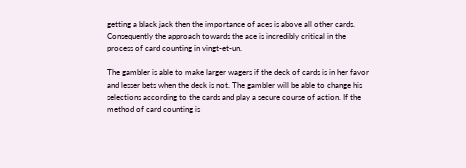getting a black jack then the importance of aces is above all other cards. Consequently the approach towards the ace is incredibly critical in the process of card counting in vingt-et-un.

The gambler is able to make larger wagers if the deck of cards is in her favor and lesser bets when the deck is not. The gambler will be able to change his selections according to the cards and play a secure course of action. If the method of card counting is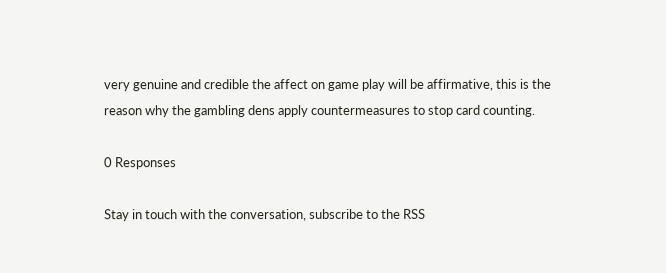very genuine and credible the affect on game play will be affirmative, this is the reason why the gambling dens apply countermeasures to stop card counting.

0 Responses

Stay in touch with the conversation, subscribe to the RSS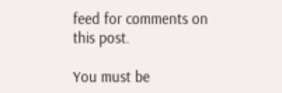feed for comments on this post.

You must be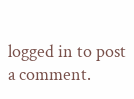logged in to post a comment.